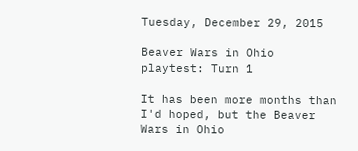Tuesday, December 29, 2015

Beaver Wars in Ohio playtest: Turn 1

It has been more months than I'd hoped, but the Beaver Wars in Ohio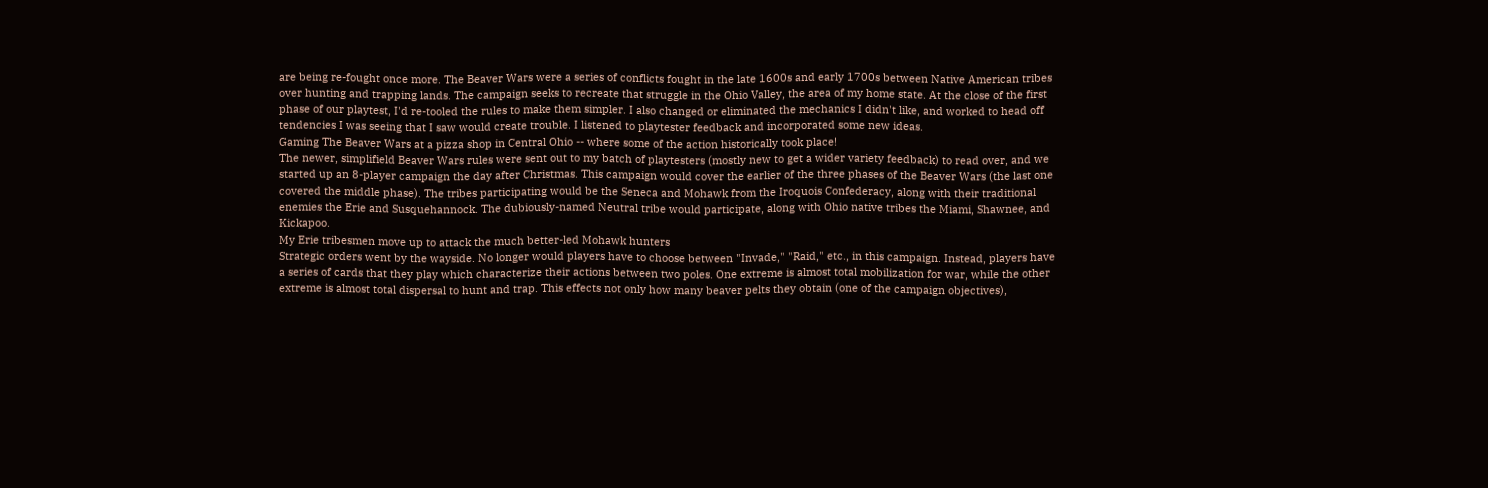are being re-fought once more. The Beaver Wars were a series of conflicts fought in the late 1600s and early 1700s between Native American tribes over hunting and trapping lands. The campaign seeks to recreate that struggle in the Ohio Valley, the area of my home state. At the close of the first phase of our playtest, I'd re-tooled the rules to make them simpler. I also changed or eliminated the mechanics I didn't like, and worked to head off tendencies I was seeing that I saw would create trouble. I listened to playtester feedback and incorporated some new ideas.
Gaming The Beaver Wars at a pizza shop in Central Ohio -- where some of the action historically took place!
The newer, simplifield Beaver Wars rules were sent out to my batch of playtesters (mostly new to get a wider variety feedback) to read over, and we started up an 8-player campaign the day after Christmas. This campaign would cover the earlier of the three phases of the Beaver Wars (the last one covered the middle phase). The tribes participating would be the Seneca and Mohawk from the Iroquois Confederacy, along with their traditional enemies the Erie and Susquehannock. The dubiously-named Neutral tribe would participate, along with Ohio native tribes the Miami, Shawnee, and Kickapoo.
My Erie tribesmen move up to attack the much better-led Mohawk hunters
Strategic orders went by the wayside. No longer would players have to choose between "Invade," "Raid," etc., in this campaign. Instead, players have a series of cards that they play which characterize their actions between two poles. One extreme is almost total mobilization for war, while the other extreme is almost total dispersal to hunt and trap. This effects not only how many beaver pelts they obtain (one of the campaign objectives),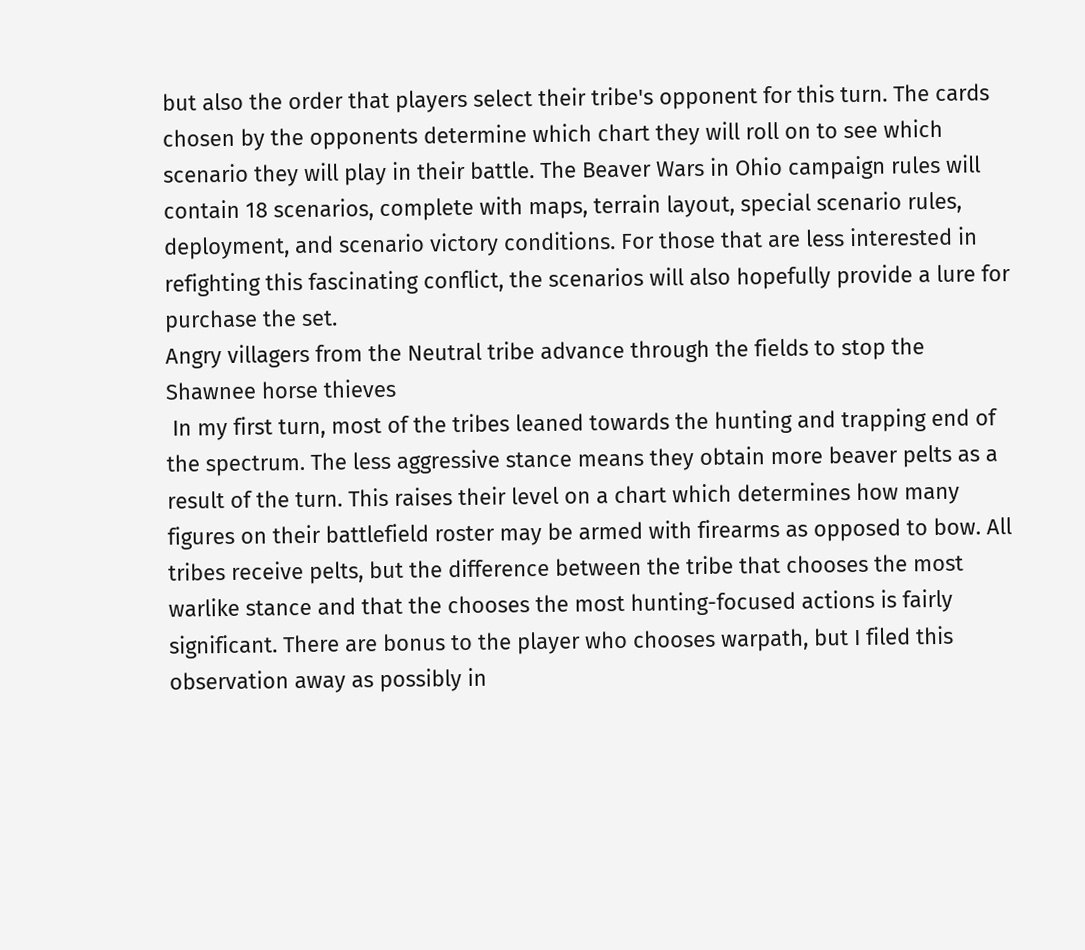but also the order that players select their tribe's opponent for this turn. The cards chosen by the opponents determine which chart they will roll on to see which scenario they will play in their battle. The Beaver Wars in Ohio campaign rules will contain 18 scenarios, complete with maps, terrain layout, special scenario rules, deployment, and scenario victory conditions. For those that are less interested in refighting this fascinating conflict, the scenarios will also hopefully provide a lure for purchase the set.
Angry villagers from the Neutral tribe advance through the fields to stop the Shawnee horse thieves
 In my first turn, most of the tribes leaned towards the hunting and trapping end of the spectrum. The less aggressive stance means they obtain more beaver pelts as a result of the turn. This raises their level on a chart which determines how many figures on their battlefield roster may be armed with firearms as opposed to bow. All tribes receive pelts, but the difference between the tribe that chooses the most warlike stance and that the chooses the most hunting-focused actions is fairly significant. There are bonus to the player who chooses warpath, but I filed this observation away as possibly in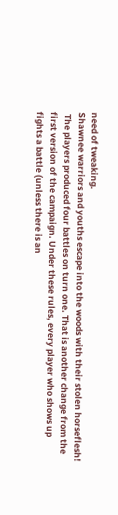need of tweaking.
Shawnee warriors and youths escape into the woods with their stolen horseflesh!
 The players produced four battles on turn one. That is another change from the first version of the campaign. Under these rules, every player who shows up fights a battle (unless there is an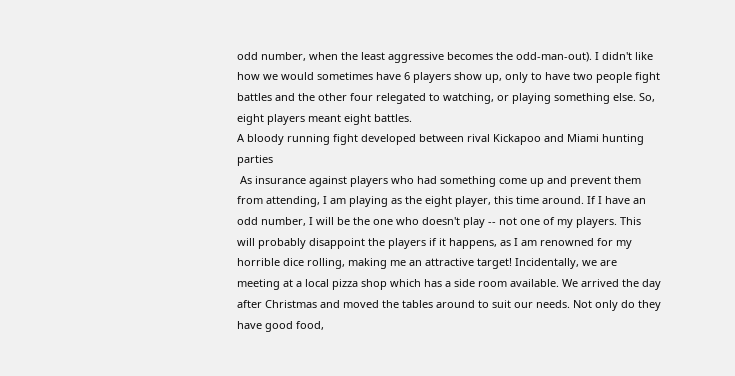odd number, when the least aggressive becomes the odd-man-out). I didn't like how we would sometimes have 6 players show up, only to have two people fight battles and the other four relegated to watching, or playing something else. So, eight players meant eight battles.
A bloody running fight developed between rival Kickapoo and Miami hunting parties
 As insurance against players who had something come up and prevent them from attending, I am playing as the eight player, this time around. If I have an odd number, I will be the one who doesn't play -- not one of my players. This will probably disappoint the players if it happens, as I am renowned for my horrible dice rolling, making me an attractive target! Incidentally, we are meeting at a local pizza shop which has a side room available. We arrived the day after Christmas and moved the tables around to suit our needs. Not only do they have good food,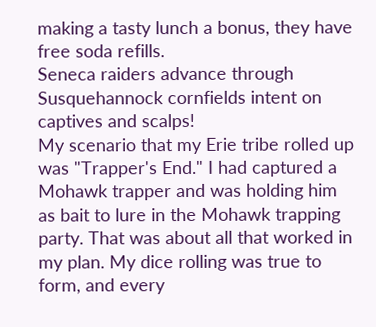making a tasty lunch a bonus, they have free soda refills.
Seneca raiders advance through Susquehannock cornfields intent on captives and scalps!
My scenario that my Erie tribe rolled up was "Trapper's End." I had captured a Mohawk trapper and was holding him as bait to lure in the Mohawk trapping party. That was about all that worked in my plan. My dice rolling was true to form, and every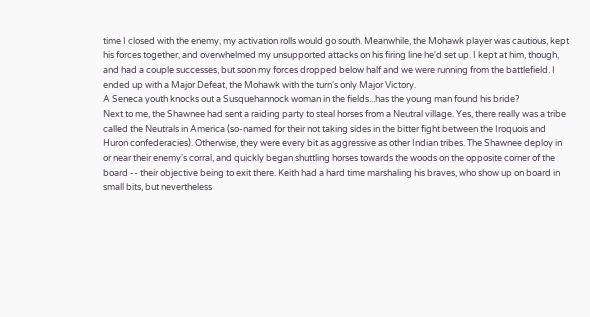time I closed with the enemy, my activation rolls would go south. Meanwhile, the Mohawk player was cautious, kept his forces together, and overwhelmed my unsupported attacks on his firing line he'd set up. I kept at him, though, and had a couple successes, but soon my forces dropped below half and we were running from the battlefield. I ended up with a Major Defeat, the Mohawk with the turn's only Major Victory.
A Seneca youth knocks out a Susquehannock woman in the fields...has the young man found his bride?
Next to me, the Shawnee had sent a raiding party to steal horses from a Neutral village. Yes, there really was a tribe called the Neutrals in America (so-named for their not taking sides in the bitter fight between the Iroquois and Huron confederacies). Otherwise, they were every bit as aggressive as other Indian tribes. The Shawnee deploy in or near their enemy's corral, and quickly began shuttling horses towards the woods on the opposite corner of the board -- their objective being to exit there. Keith had a hard time marshaling his braves, who show up on board in small bits, but nevertheless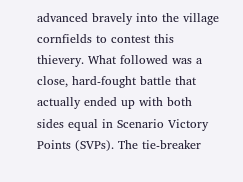advanced bravely into the village cornfields to contest this thievery. What followed was a close, hard-fought battle that actually ended up with both sides equal in Scenario Victory Points (SVPs). The tie-breaker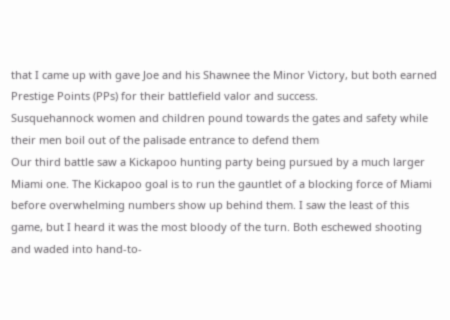that I came up with gave Joe and his Shawnee the Minor Victory, but both earned Prestige Points (PPs) for their battlefield valor and success.
Susquehannock women and children pound towards the gates and safety while their men boil out of the palisade entrance to defend them
Our third battle saw a Kickapoo hunting party being pursued by a much larger Miami one. The Kickapoo goal is to run the gauntlet of a blocking force of Miami before overwhelming numbers show up behind them. I saw the least of this game, but I heard it was the most bloody of the turn. Both eschewed shooting and waded into hand-to-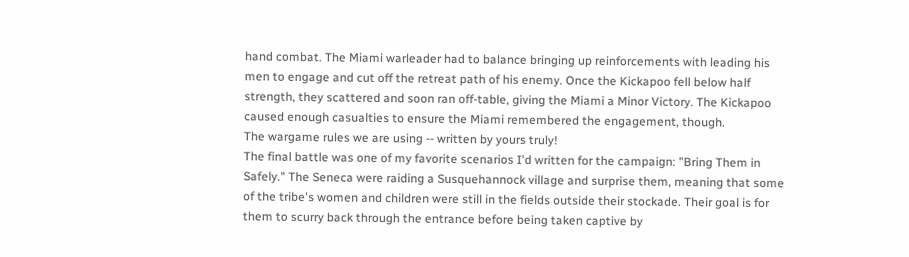hand combat. The Miami warleader had to balance bringing up reinforcements with leading his men to engage and cut off the retreat path of his enemy. Once the Kickapoo fell below half strength, they scattered and soon ran off-table, giving the Miami a Minor Victory. The Kickapoo caused enough casualties to ensure the Miami remembered the engagement, though.
The wargame rules we are using -- written by yours truly!
The final battle was one of my favorite scenarios I'd written for the campaign: "Bring Them in Safely." The Seneca were raiding a Susquehannock village and surprise them, meaning that some of the tribe's women and children were still in the fields outside their stockade. Their goal is for them to scurry back through the entrance before being taken captive by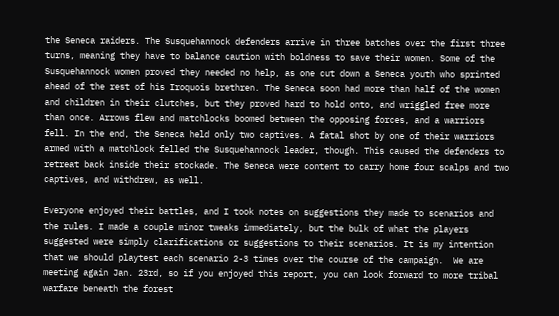the Seneca raiders. The Susquehannock defenders arrive in three batches over the first three turns, meaning they have to balance caution with boldness to save their women. Some of the Susquehannock women proved they needed no help, as one cut down a Seneca youth who sprinted ahead of the rest of his Iroquois brethren. The Seneca soon had more than half of the women and children in their clutches, but they proved hard to hold onto, and wriggled free more than once. Arrows flew and matchlocks boomed between the opposing forces, and a warriors fell. In the end, the Seneca held only two captives. A fatal shot by one of their warriors armed with a matchlock felled the Susquehannock leader, though. This caused the defenders to retreat back inside their stockade. The Seneca were content to carry home four scalps and two captives, and withdrew, as well.

Everyone enjoyed their battles, and I took notes on suggestions they made to scenarios and the rules. I made a couple minor tweaks immediately, but the bulk of what the players suggested were simply clarifications or suggestions to their scenarios. It is my intention that we should playtest each scenario 2-3 times over the course of the campaign.  We are meeting again Jan. 23rd, so if you enjoyed this report, you can look forward to more tribal warfare beneath the forest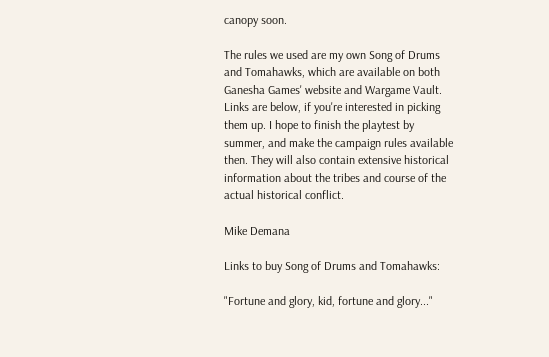canopy soon.

The rules we used are my own Song of Drums and Tomahawks, which are available on both Ganesha Games' website and Wargame Vault. Links are below, if you're interested in picking them up. I hope to finish the playtest by summer, and make the campaign rules available then. They will also contain extensive historical information about the tribes and course of the actual historical conflict.

Mike Demana

Links to buy Song of Drums and Tomahawks:

"Fortune and glory, kid, fortune and glory..."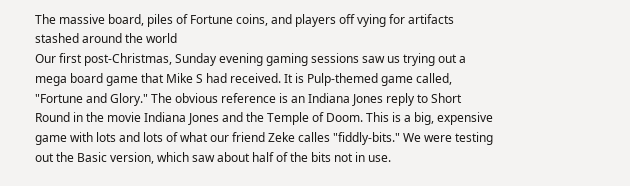The massive board, piles of Fortune coins, and players off vying for artifacts stashed around the world
Our first post-Christmas, Sunday evening gaming sessions saw us trying out a mega board game that Mike S had received. It is Pulp-themed game called, "Fortune and Glory." The obvious reference is an Indiana Jones reply to Short Round in the movie Indiana Jones and the Temple of Doom. This is a big, expensive game with lots and lots of what our friend Zeke calles "fiddly-bits." We were testing out the Basic version, which saw about half of the bits not in use.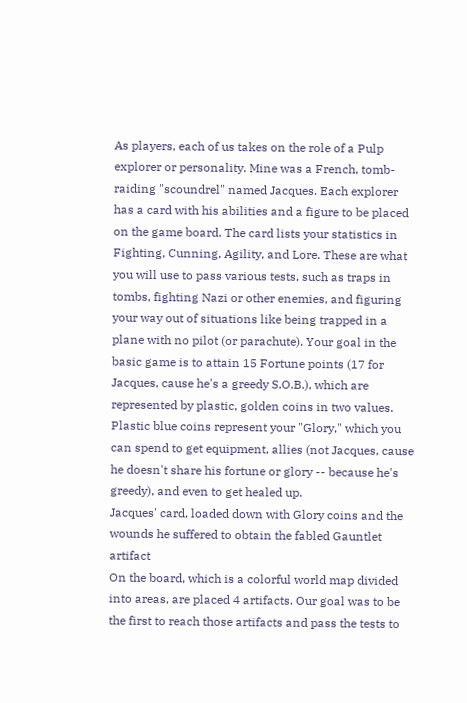As players, each of us takes on the role of a Pulp explorer or personality. Mine was a French, tomb-raiding "scoundrel" named Jacques. Each explorer has a card with his abilities and a figure to be placed on the game board. The card lists your statistics in Fighting, Cunning, Agility, and Lore. These are what you will use to pass various tests, such as traps in tombs, fighting Nazi or other enemies, and figuring your way out of situations like being trapped in a plane with no pilot (or parachute). Your goal in the basic game is to attain 15 Fortune points (17 for Jacques, cause he's a greedy S.O.B.), which are represented by plastic, golden coins in two values. Plastic blue coins represent your "Glory," which you can spend to get equipment, allies (not Jacques, cause he doesn't share his fortune or glory -- because he's greedy), and even to get healed up.
Jacques' card, loaded down with Glory coins and the wounds he suffered to obtain the fabled Gauntlet artifact
On the board, which is a colorful world map divided into areas, are placed 4 artifacts. Our goal was to be the first to reach those artifacts and pass the tests to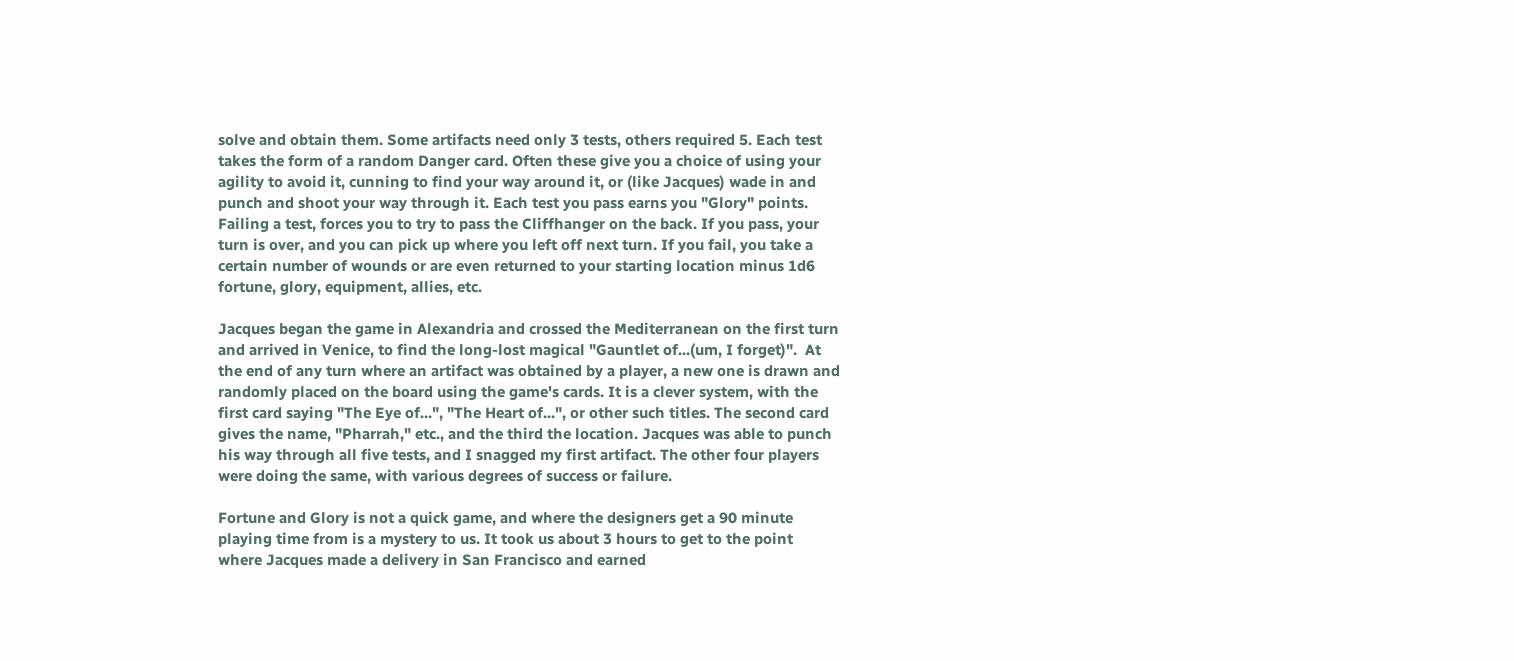solve and obtain them. Some artifacts need only 3 tests, others required 5. Each test takes the form of a random Danger card. Often these give you a choice of using your agility to avoid it, cunning to find your way around it, or (like Jacques) wade in and punch and shoot your way through it. Each test you pass earns you "Glory" points. Failing a test, forces you to try to pass the Cliffhanger on the back. If you pass, your turn is over, and you can pick up where you left off next turn. If you fail, you take a certain number of wounds or are even returned to your starting location minus 1d6 fortune, glory, equipment, allies, etc.

Jacques began the game in Alexandria and crossed the Mediterranean on the first turn and arrived in Venice, to find the long-lost magical "Gauntlet of...(um, I forget)".  At the end of any turn where an artifact was obtained by a player, a new one is drawn and randomly placed on the board using the game's cards. It is a clever system, with the first card saying "The Eye of...", "The Heart of...", or other such titles. The second card gives the name, "Pharrah," etc., and the third the location. Jacques was able to punch his way through all five tests, and I snagged my first artifact. The other four players were doing the same, with various degrees of success or failure.

Fortune and Glory is not a quick game, and where the designers get a 90 minute playing time from is a mystery to us. It took us about 3 hours to get to the point where Jacques made a delivery in San Francisco and earned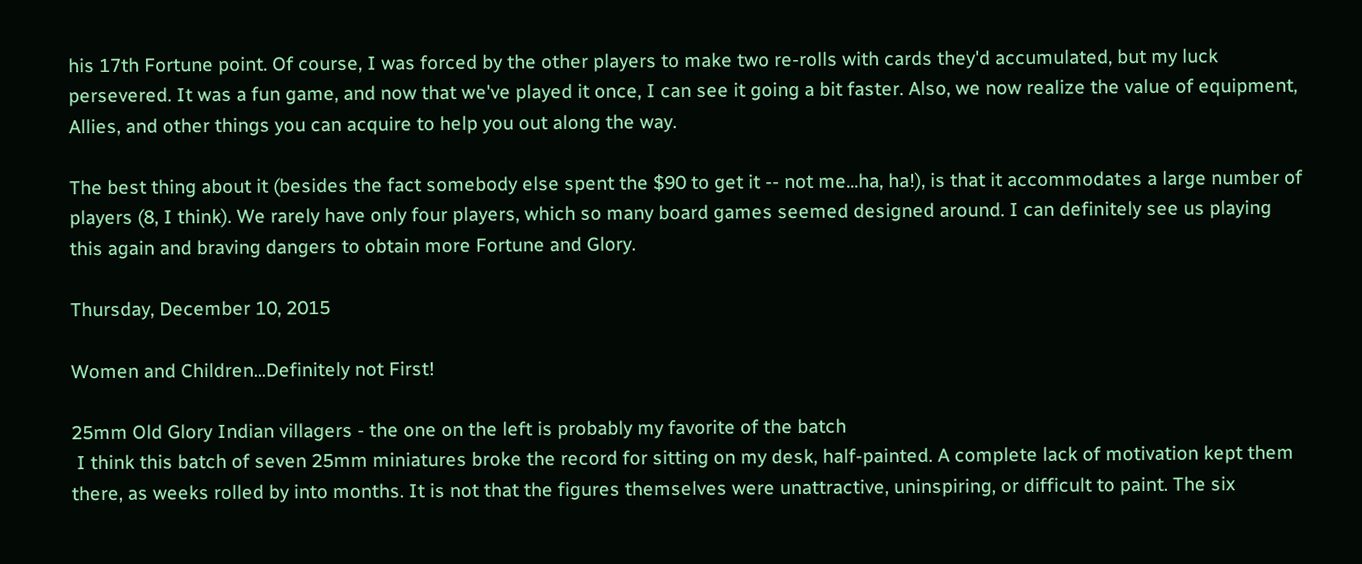his 17th Fortune point. Of course, I was forced by the other players to make two re-rolls with cards they'd accumulated, but my luck persevered. It was a fun game, and now that we've played it once, I can see it going a bit faster. Also, we now realize the value of equipment, Allies, and other things you can acquire to help you out along the way.

The best thing about it (besides the fact somebody else spent the $90 to get it -- not me...ha, ha!), is that it accommodates a large number of players (8, I think). We rarely have only four players, which so many board games seemed designed around. I can definitely see us playing this again and braving dangers to obtain more Fortune and Glory.

Thursday, December 10, 2015

Women and Children...Definitely not First!

25mm Old Glory Indian villagers - the one on the left is probably my favorite of the batch
 I think this batch of seven 25mm miniatures broke the record for sitting on my desk, half-painted. A complete lack of motivation kept them there, as weeks rolled by into months. It is not that the figures themselves were unattractive, uninspiring, or difficult to paint. The six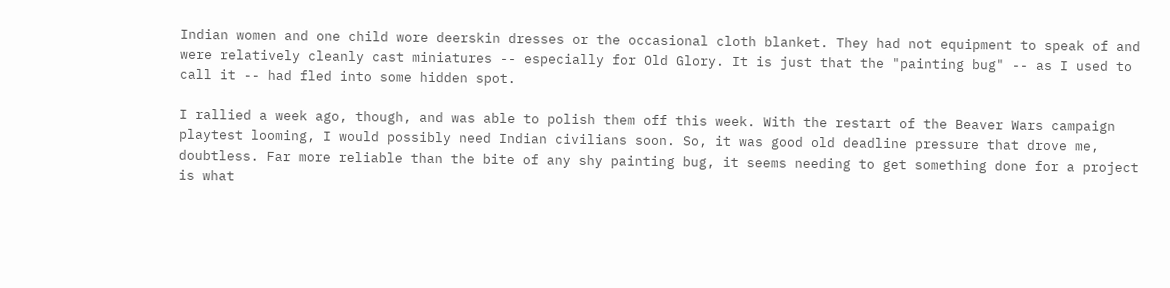Indian women and one child wore deerskin dresses or the occasional cloth blanket. They had not equipment to speak of and were relatively cleanly cast miniatures -- especially for Old Glory. It is just that the "painting bug" -- as I used to call it -- had fled into some hidden spot.

I rallied a week ago, though, and was able to polish them off this week. With the restart of the Beaver Wars campaign playtest looming, I would possibly need Indian civilians soon. So, it was good old deadline pressure that drove me, doubtless. Far more reliable than the bite of any shy painting bug, it seems needing to get something done for a project is what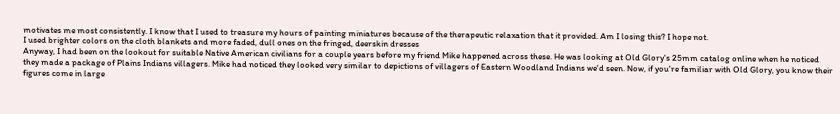motivates me most consistently. I know that I used to treasure my hours of painting miniatures because of the therapeutic relaxation that it provided. Am I losing this? I hope not.
I used brighter colors on the cloth blankets and more faded, dull ones on the fringed, deerskin dresses
Anyway, I had been on the lookout for suitable Native American civilians for a couple years before my friend Mike happened across these. He was looking at Old Glory's 25mm catalog online when he noticed they made a package of Plains Indians villagers. Mike had noticed they looked very similar to depictions of villagers of Eastern Woodland Indians we'd seen. Now, if you're familiar with Old Glory, you know their figures come in large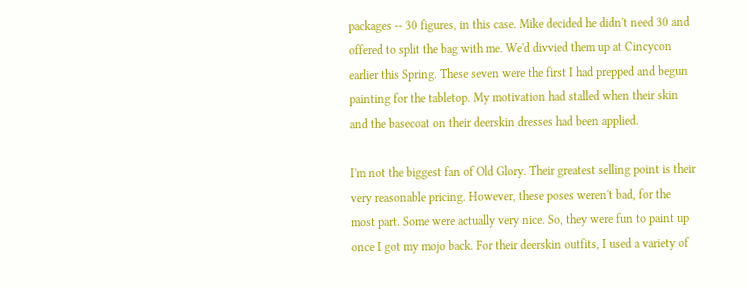packages -- 30 figures, in this case. Mike decided he didn't need 30 and offered to split the bag with me. We'd divvied them up at Cincycon earlier this Spring. These seven were the first I had prepped and begun painting for the tabletop. My motivation had stalled when their skin and the basecoat on their deerskin dresses had been applied.

I'm not the biggest fan of Old Glory. Their greatest selling point is their very reasonable pricing. However, these poses weren't bad, for the most part. Some were actually very nice. So, they were fun to paint up once I got my mojo back. For their deerskin outfits, I used a variety of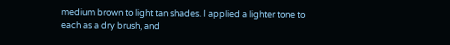medium brown to light tan shades. I applied a lighter tone to each as a dry brush, and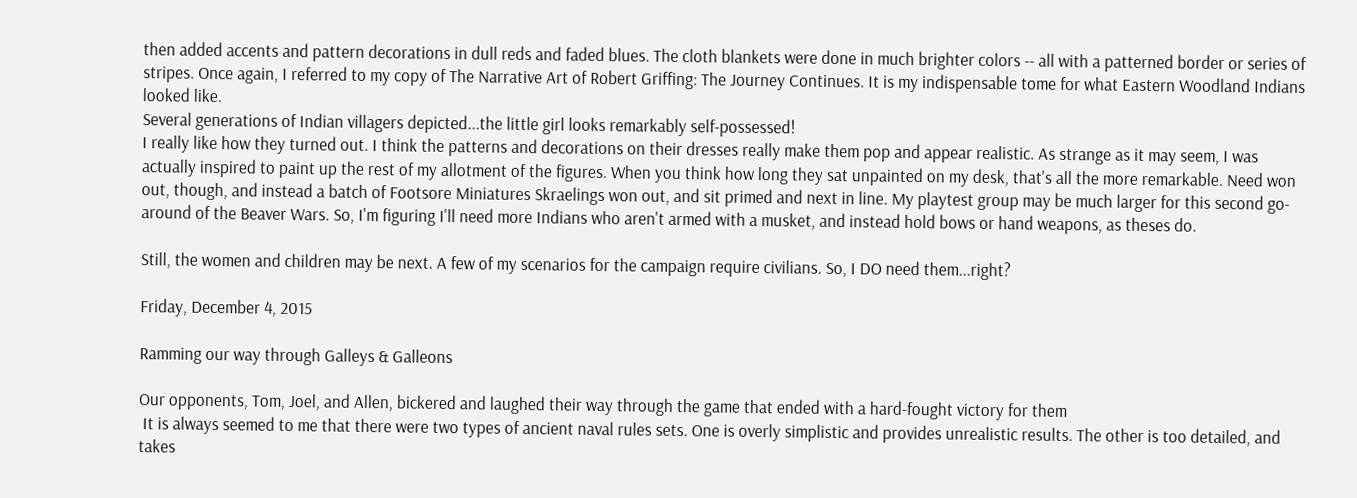then added accents and pattern decorations in dull reds and faded blues. The cloth blankets were done in much brighter colors -- all with a patterned border or series of stripes. Once again, I referred to my copy of The Narrative Art of Robert Griffing: The Journey Continues. It is my indispensable tome for what Eastern Woodland Indians looked like.
Several generations of Indian villagers depicted...the little girl looks remarkably self-possessed!
I really like how they turned out. I think the patterns and decorations on their dresses really make them pop and appear realistic. As strange as it may seem, I was actually inspired to paint up the rest of my allotment of the figures. When you think how long they sat unpainted on my desk, that's all the more remarkable. Need won out, though, and instead a batch of Footsore Miniatures Skraelings won out, and sit primed and next in line. My playtest group may be much larger for this second go-around of the Beaver Wars. So, I'm figuring I'll need more Indians who aren't armed with a musket, and instead hold bows or hand weapons, as theses do.

Still, the women and children may be next. A few of my scenarios for the campaign require civilians. So, I DO need them...right?

Friday, December 4, 2015

Ramming our way through Galleys & Galleons

Our opponents, Tom, Joel, and Allen, bickered and laughed their way through the game that ended with a hard-fought victory for them
 It is always seemed to me that there were two types of ancient naval rules sets. One is overly simplistic and provides unrealistic results. The other is too detailed, and takes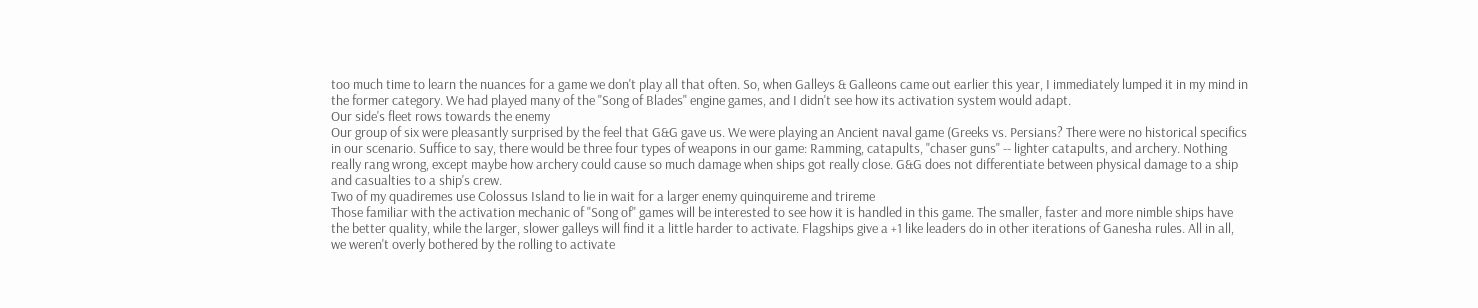too much time to learn the nuances for a game we don't play all that often. So, when Galleys & Galleons came out earlier this year, I immediately lumped it in my mind in the former category. We had played many of the "Song of Blades" engine games, and I didn't see how its activation system would adapt.
Our side's fleet rows towards the enemy
Our group of six were pleasantly surprised by the feel that G&G gave us. We were playing an Ancient naval game (Greeks vs. Persians? There were no historical specifics in our scenario. Suffice to say, there would be three four types of weapons in our game: Ramming, catapults, "chaser guns" -- lighter catapults, and archery. Nothing really rang wrong, except maybe how archery could cause so much damage when ships got really close. G&G does not differentiate between physical damage to a ship and casualties to a ship's crew.
Two of my quadiremes use Colossus Island to lie in wait for a larger enemy quinquireme and trireme
Those familiar with the activation mechanic of "Song of" games will be interested to see how it is handled in this game. The smaller, faster and more nimble ships have the better quality, while the larger, slower galleys will find it a little harder to activate. Flagships give a +1 like leaders do in other iterations of Ganesha rules. All in all, we weren't overly bothered by the rolling to activate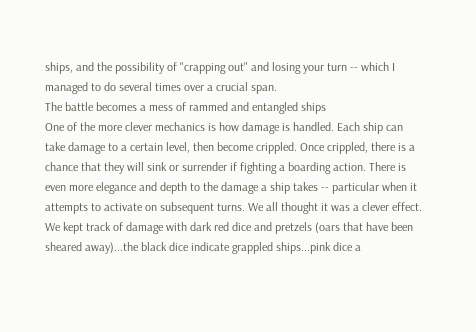ships, and the possibility of "crapping out" and losing your turn -- which I managed to do several times over a crucial span.
The battle becomes a mess of rammed and entangled ships
One of the more clever mechanics is how damage is handled. Each ship can take damage to a certain level, then become crippled. Once crippled, there is a chance that they will sink or surrender if fighting a boarding action. There is even more elegance and depth to the damage a ship takes -- particular when it attempts to activate on subsequent turns. We all thought it was a clever effect.
We kept track of damage with dark red dice and pretzels (oars that have been sheared away)...the black dice indicate grappled ships...pink dice a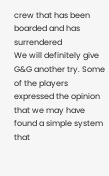crew that has been boarded and has surrendered
We will definitely give G&G another try. Some of the players expressed the opinion that we may have found a simple system that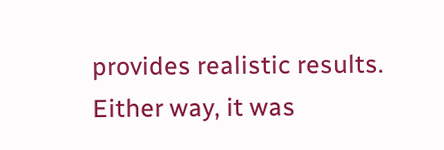provides realistic results. Either way, it was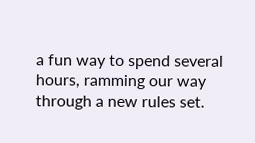a fun way to spend several hours, ramming our way through a new rules set.